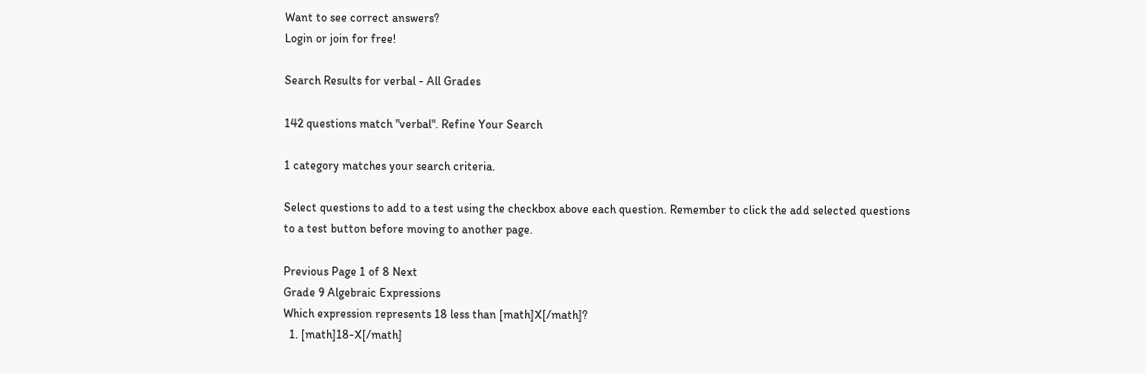Want to see correct answers?
Login or join for free!

Search Results for verbal - All Grades

142 questions match "verbal". Refine Your Search

1 category matches your search criteria.

Select questions to add to a test using the checkbox above each question. Remember to click the add selected questions to a test button before moving to another page.

Previous Page 1 of 8 Next
Grade 9 Algebraic Expressions
Which expression represents 18 less than [math]X[/math]?
  1. [math]18-X[/math]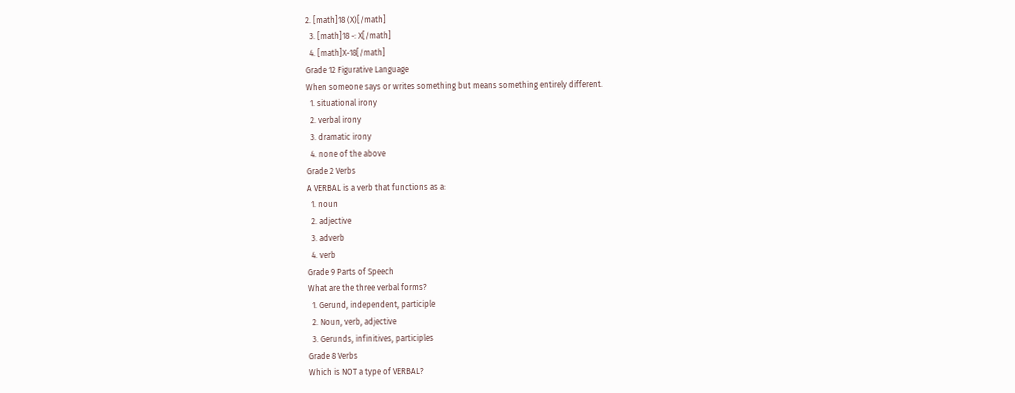2. [math]18 (X)[/math]
  3. [math]18 -: X[/math]
  4. [math]X-18[/math]
Grade 12 Figurative Language
When someone says or writes something but means something entirely different.
  1. situational irony
  2. verbal irony
  3. dramatic irony
  4. none of the above
Grade 2 Verbs
A VERBAL is a verb that functions as a:
  1. noun
  2. adjective
  3. adverb
  4. verb
Grade 9 Parts of Speech
What are the three verbal forms?
  1. Gerund, independent, participle
  2. Noun, verb, adjective
  3. Gerunds, infinitives, participles
Grade 8 Verbs
Which is NOT a type of VERBAL?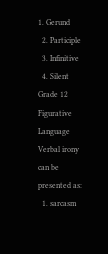1. Gerund
  2. Participle
  3. Infinitive
  4. Silent
Grade 12 Figurative Language
Verbal irony can be presented as:
  1. sarcasm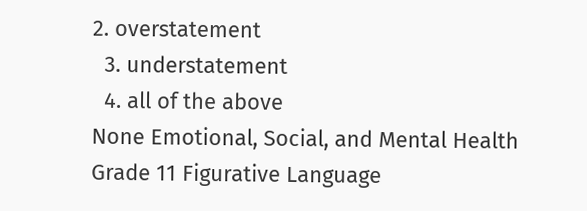2. overstatement
  3. understatement
  4. all of the above
None Emotional, Social, and Mental Health
Grade 11 Figurative Language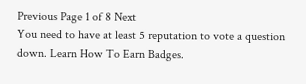Previous Page 1 of 8 Next
You need to have at least 5 reputation to vote a question down. Learn How To Earn Badges.